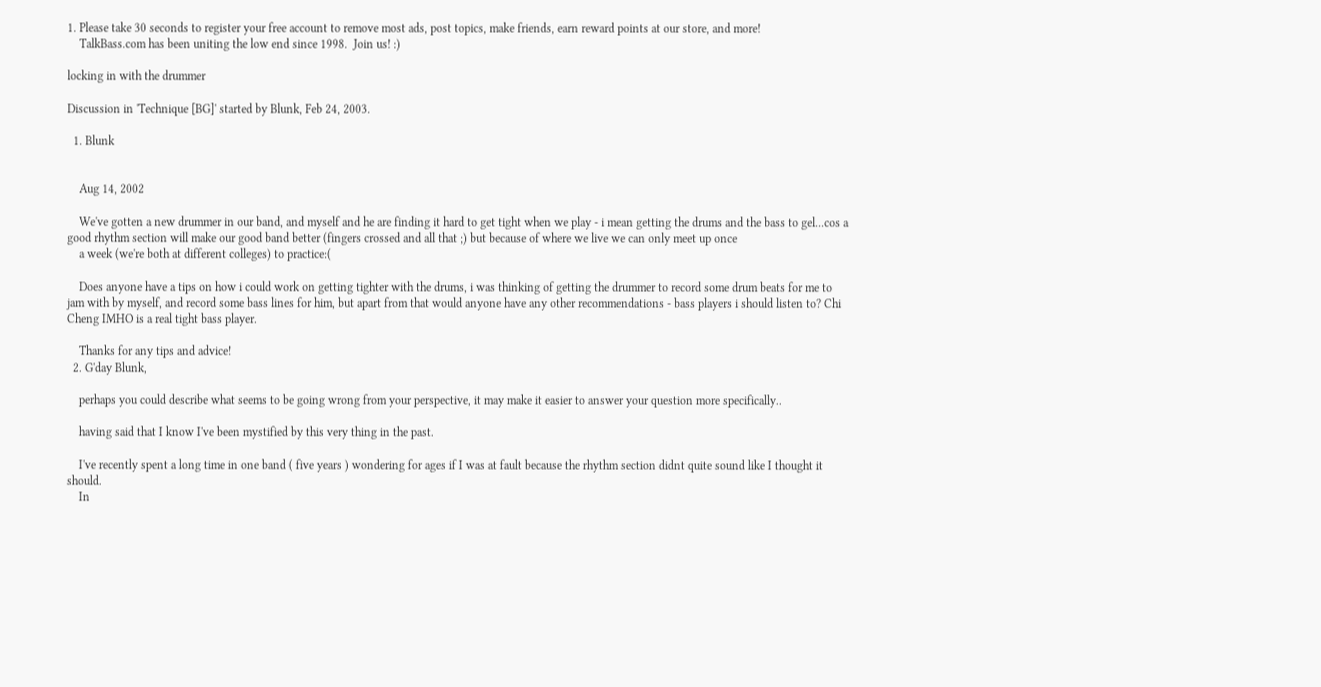1. Please take 30 seconds to register your free account to remove most ads, post topics, make friends, earn reward points at our store, and more!
    TalkBass.com has been uniting the low end since 1998.  Join us! :)

locking in with the drummer

Discussion in 'Technique [BG]' started by Blunk, Feb 24, 2003.

  1. Blunk


    Aug 14, 2002

    We've gotten a new drummer in our band, and myself and he are finding it hard to get tight when we play - i mean getting the drums and the bass to gel...cos a good rhythm section will make our good band better (fingers crossed and all that ;) but because of where we live we can only meet up once
    a week (we're both at different colleges) to practice:(

    Does anyone have a tips on how i could work on getting tighter with the drums, i was thinking of getting the drummer to record some drum beats for me to jam with by myself, and record some bass lines for him, but apart from that would anyone have any other recommendations - bass players i should listen to? Chi Cheng IMHO is a real tight bass player.

    Thanks for any tips and advice!
  2. G'day Blunk,

    perhaps you could describe what seems to be going wrong from your perspective, it may make it easier to answer your question more specifically..

    having said that I know I've been mystified by this very thing in the past.

    I've recently spent a long time in one band ( five years ) wondering for ages if I was at fault because the rhythm section didnt quite sound like I thought it should.
    In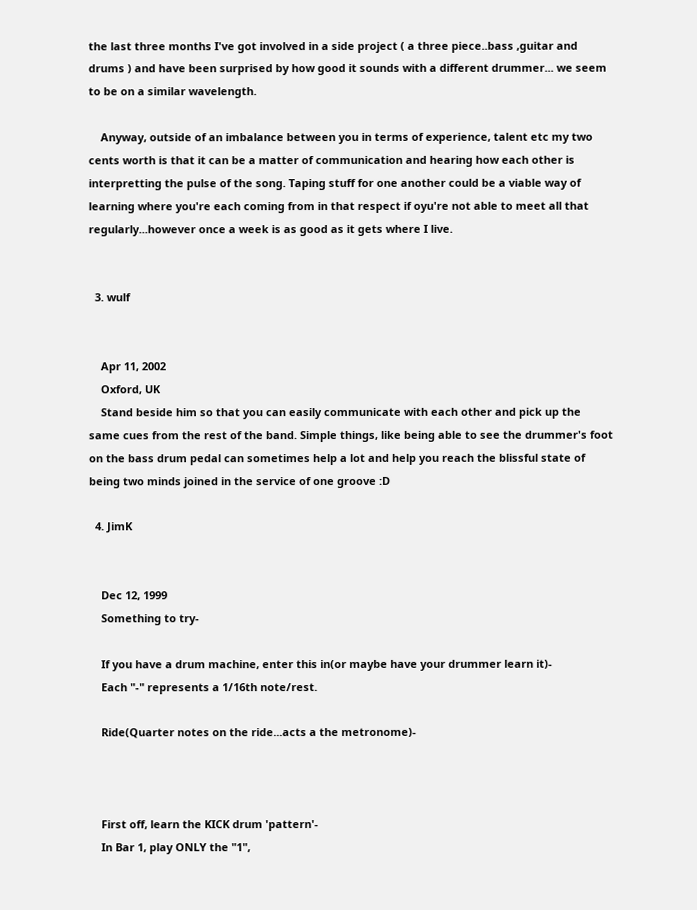the last three months I've got involved in a side project ( a three piece..bass ,guitar and drums ) and have been surprised by how good it sounds with a different drummer... we seem to be on a similar wavelength.

    Anyway, outside of an imbalance between you in terms of experience, talent etc my two cents worth is that it can be a matter of communication and hearing how each other is interpretting the pulse of the song. Taping stuff for one another could be a viable way of learning where you're each coming from in that respect if oyu're not able to meet all that regularly...however once a week is as good as it gets where I live.


  3. wulf


    Apr 11, 2002
    Oxford, UK
    Stand beside him so that you can easily communicate with each other and pick up the same cues from the rest of the band. Simple things, like being able to see the drummer's foot on the bass drum pedal can sometimes help a lot and help you reach the blissful state of being two minds joined in the service of one groove :D

  4. JimK


    Dec 12, 1999
    Something to try-

    If you have a drum machine, enter this in(or maybe have your drummer learn it)-
    Each "-" represents a 1/16th note/rest.

    Ride(Quarter notes on the ride...acts a the metronome)-



    First off, learn the KICK drum 'pattern'-
    In Bar 1, play ONLY the "1",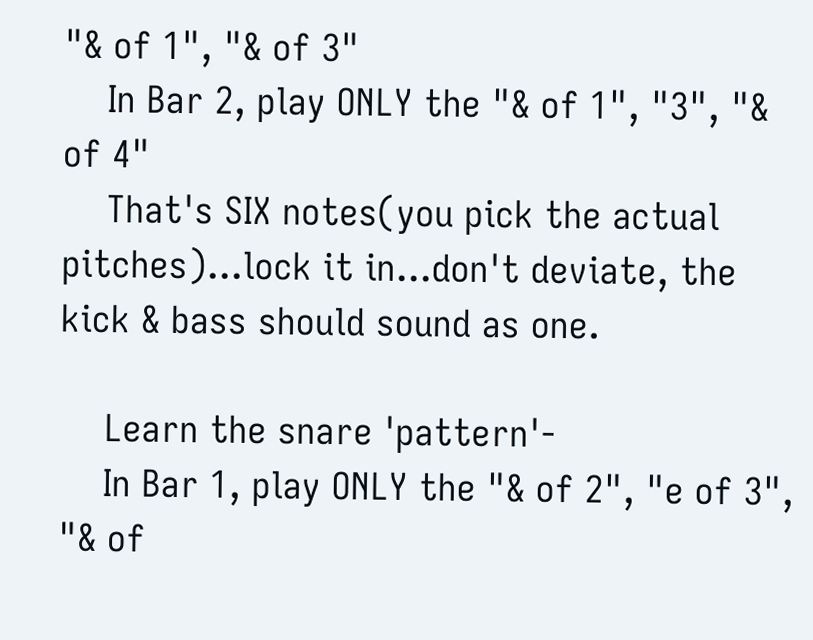"& of 1", "& of 3"
    In Bar 2, play ONLY the "& of 1", "3", "& of 4"
    That's SIX notes(you pick the actual pitches)...lock it in...don't deviate, the kick & bass should sound as one.

    Learn the snare 'pattern'-
    In Bar 1, play ONLY the "& of 2", "e of 3", "& of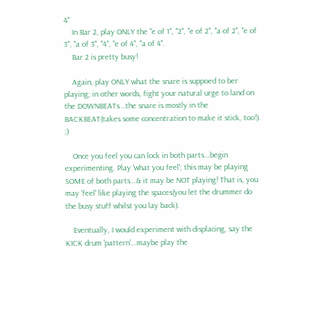4"
    In Bar 2, play ONLY the "e of 1", "2", "e of 2", "a of 2", "e of 3", "a of 3", "4", "e of 4", "a of 4".
    Bar 2 is pretty busy!

    Again, play ONLY what the snare is suppoed to ber playing; in other words, fight your natural urge to land on the DOWNBEATs...the snare is mostly in the BACKBEAT(takes some concentration to make it stick, too!). ;)

    Once you feel you can lock in both parts...begin experimenting. Play 'what you feel'; this may be playing SOME of both parts...& it may be NOT playing! That is, you may 'feel' like playing the spaces(you let the drummer do the busy stuff whilst you lay back).

    Eventually, I would experiment with displacing, say the KICK drum 'pattern'...maybe play the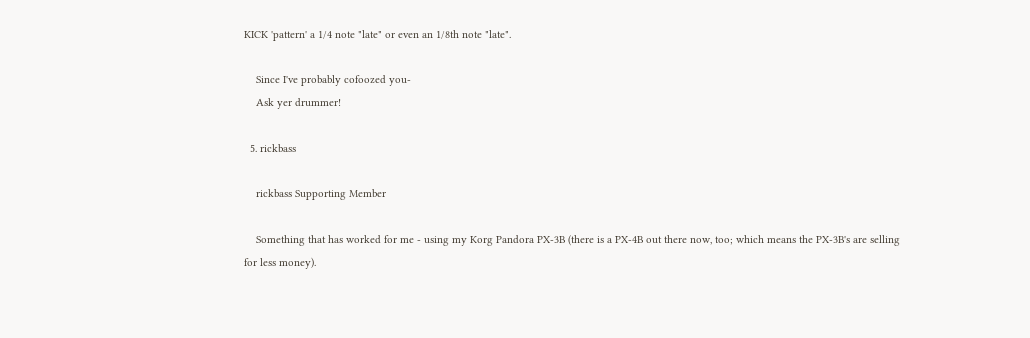KICK 'pattern' a 1/4 note "late" or even an 1/8th note "late".

    Since I've probably cofoozed you-
    Ask yer drummer!

  5. rickbass

    rickbass Supporting Member

    Something that has worked for me - using my Korg Pandora PX-3B (there is a PX-4B out there now, too; which means the PX-3B's are selling for less money).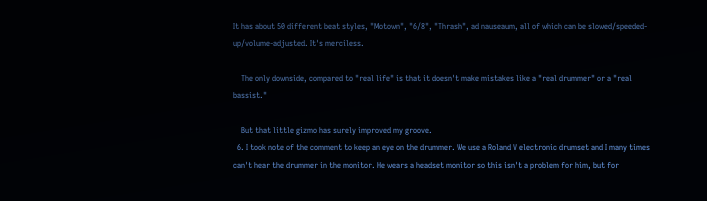It has about 50 different beat styles, "Motown", "6/8", "Thrash", ad nauseaum, all of which can be slowed/speeded-up/volume-adjusted. It's merciless.

    The only downside, compared to "real life" is that it doesn't make mistakes like a "real drummer" or a "real bassist."

    But that little gizmo has surely improved my groove.
  6. I took note of the comment to keep an eye on the drummer. We use a Roland V electronic drumset and I many times can't hear the drummer in the monitor. He wears a headset monitor so this isn't a problem for him, but for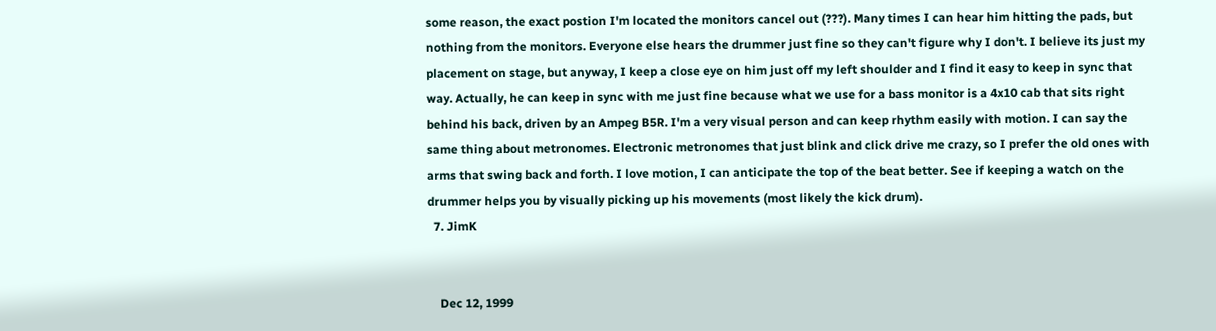some reason, the exact postion I'm located the monitors cancel out (???). Many times I can hear him hitting the pads, but nothing from the monitors. Everyone else hears the drummer just fine so they can't figure why I don't. I believe its just my placement on stage, but anyway, I keep a close eye on him just off my left shoulder and I find it easy to keep in sync that way. Actually, he can keep in sync with me just fine because what we use for a bass monitor is a 4x10 cab that sits right behind his back, driven by an Ampeg B5R. I'm a very visual person and can keep rhythm easily with motion. I can say the same thing about metronomes. Electronic metronomes that just blink and click drive me crazy, so I prefer the old ones with arms that swing back and forth. I love motion, I can anticipate the top of the beat better. See if keeping a watch on the drummer helps you by visually picking up his movements (most likely the kick drum).
  7. JimK


    Dec 12, 1999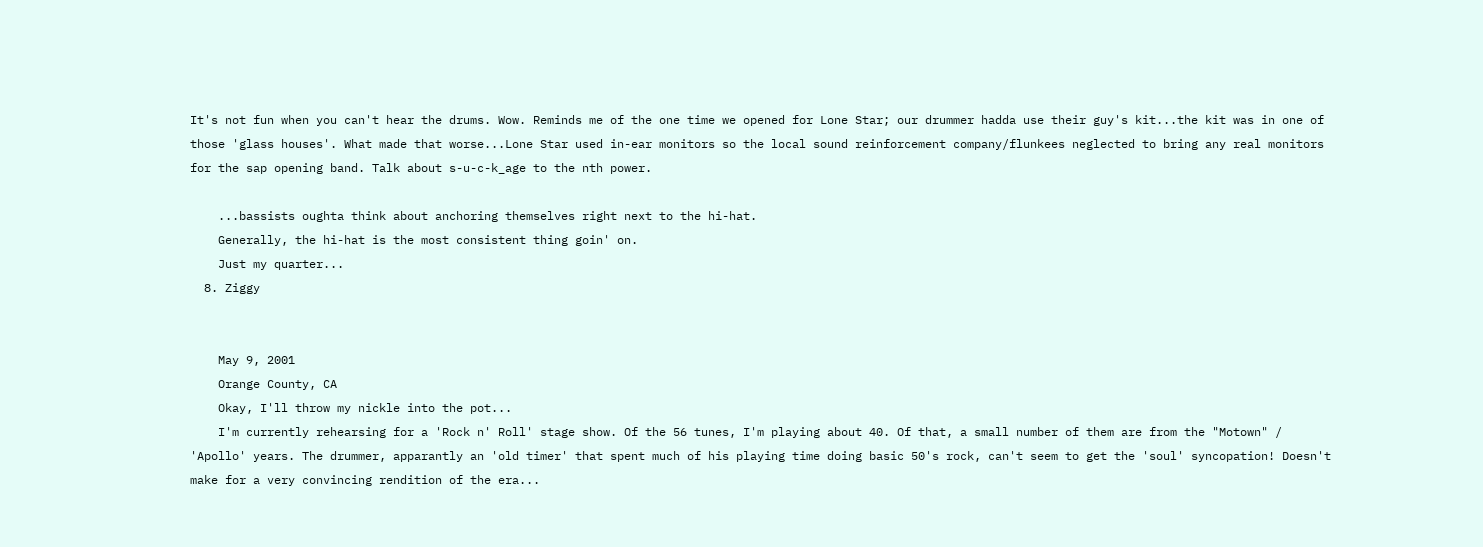It's not fun when you can't hear the drums. Wow. Reminds me of the one time we opened for Lone Star; our drummer hadda use their guy's kit...the kit was in one of those 'glass houses'. What made that worse...Lone Star used in-ear monitors so the local sound reinforcement company/flunkees neglected to bring any real monitors for the sap opening band. Talk about s-u-c-k_age to the nth power.

    ...bassists oughta think about anchoring themselves right next to the hi-hat.
    Generally, the hi-hat is the most consistent thing goin' on.
    Just my quarter...
  8. Ziggy


    May 9, 2001
    Orange County, CA
    Okay, I'll throw my nickle into the pot...
    I'm currently rehearsing for a 'Rock n' Roll' stage show. Of the 56 tunes, I'm playing about 40. Of that, a small number of them are from the "Motown" / 'Apollo' years. The drummer, apparantly an 'old timer' that spent much of his playing time doing basic 50's rock, can't seem to get the 'soul' syncopation! Doesn't make for a very convincing rendition of the era...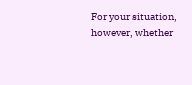For your situation, however, whether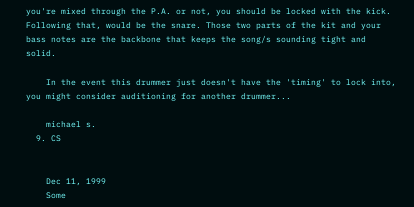you're mixed through the P.A. or not, you should be locked with the kick. Following that, would be the snare. Those two parts of the kit and your bass notes are the backbone that keeps the song/s sounding tight and solid.

    In the event this drummer just doesn't have the 'timing' to lock into, you might consider auditioning for another drummer...

    michael s.
  9. CS


    Dec 11, 1999
    Some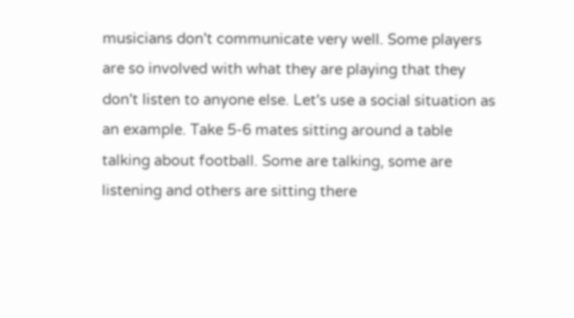musicians don't communicate very well. Some players are so involved with what they are playing that they don't listen to anyone else. Let's use a social situation as an example. Take 5-6 mates sitting around a table talking about football. Some are talking, some are listening and others are sitting there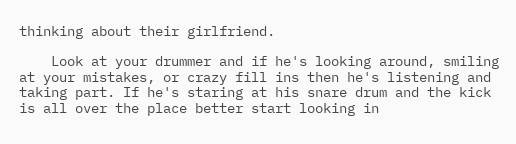thinking about their girlfriend.

    Look at your drummer and if he's looking around, smiling at your mistakes, or crazy fill ins then he's listening and taking part. If he's staring at his snare drum and the kick is all over the place better start looking in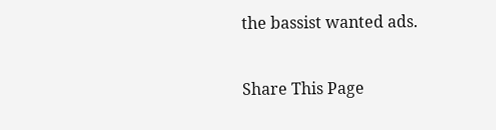the bassist wanted ads.

Share This Page